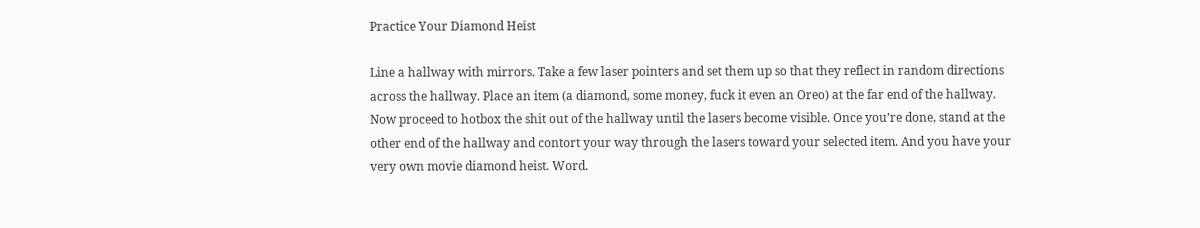Practice Your Diamond Heist

Line a hallway with mirrors. Take a few laser pointers and set them up so that they reflect in random directions across the hallway. Place an item (a diamond, some money, fuck it even an Oreo) at the far end of the hallway. Now proceed to hotbox the shit out of the hallway until the lasers become visible. Once you’re done, stand at the other end of the hallway and contort your way through the lasers toward your selected item. And you have your very own movie diamond heist. Word.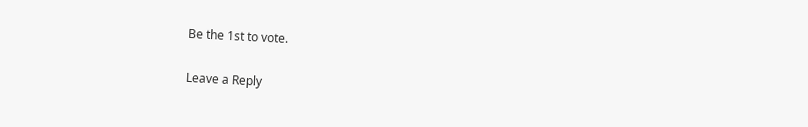Be the 1st to vote.

Leave a Reply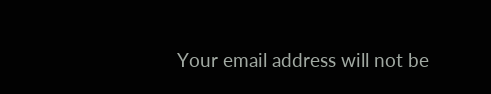Your email address will not be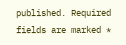published. Required fields are marked *